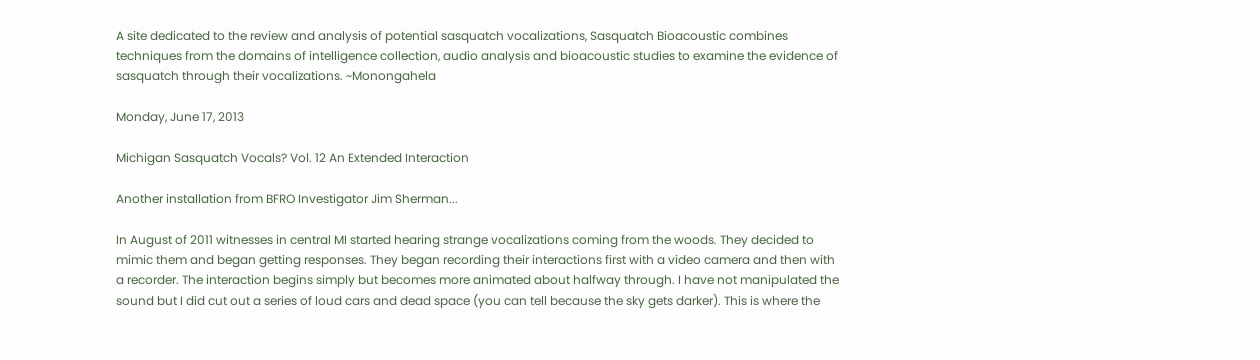A site dedicated to the review and analysis of potential sasquatch vocalizations, Sasquatch Bioacoustic combines techniques from the domains of intelligence collection, audio analysis and bioacoustic studies to examine the evidence of sasquatch through their vocalizations. ~Monongahela

Monday, June 17, 2013

Michigan Sasquatch Vocals? Vol. 12 An Extended Interaction

Another installation from BFRO Investigator Jim Sherman...

In August of 2011 witnesses in central MI started hearing strange vocalizations coming from the woods. They decided to mimic them and began getting responses. They began recording their interactions first with a video camera and then with a recorder. The interaction begins simply but becomes more animated about halfway through. I have not manipulated the sound but I did cut out a series of loud cars and dead space (you can tell because the sky gets darker). This is where the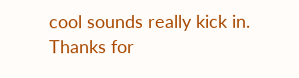cool sounds really kick in. Thanks for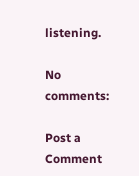listening.

No comments:

Post a Comment